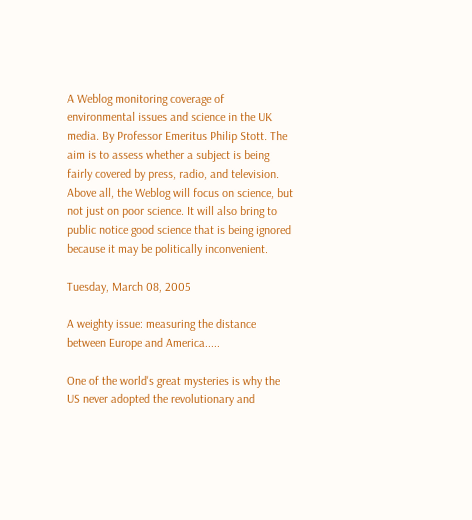A Weblog monitoring coverage of environmental issues and science in the UK media. By Professor Emeritus Philip Stott. The aim is to assess whether a subject is being fairly covered by press, radio, and television. Above all, the Weblog will focus on science, but not just on poor science. It will also bring to public notice good science that is being ignored because it may be politically inconvenient.

Tuesday, March 08, 2005

A weighty issue: measuring the distance between Europe and America.....

One of the world's great mysteries is why the US never adopted the revolutionary and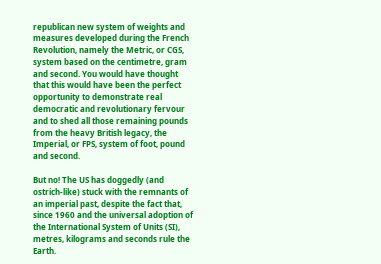republican new system of weights and measures developed during the French Revolution, namely the Metric, or CGS, system based on the centimetre, gram and second. You would have thought that this would have been the perfect opportunity to demonstrate real democratic and revolutionary fervour and to shed all those remaining pounds from the heavy British legacy, the Imperial, or FPS, system of foot, pound and second.

But no! The US has doggedly (and ostrich-like) stuck with the remnants of an imperial past, despite the fact that, since 1960 and the universal adoption of the International System of Units (SI), metres, kilograms and seconds rule the Earth.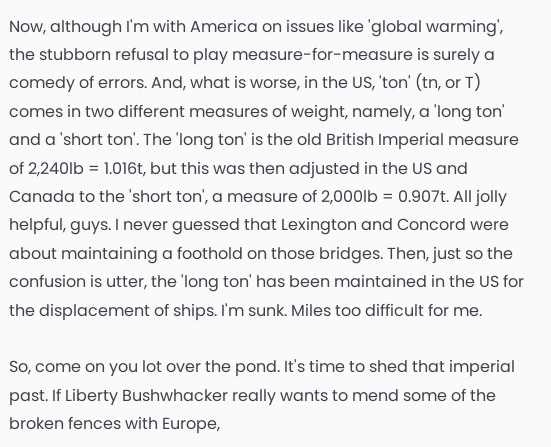Now, although I'm with America on issues like 'global warming', the stubborn refusal to play measure-for-measure is surely a comedy of errors. And, what is worse, in the US, 'ton' (tn, or T) comes in two different measures of weight, namely, a 'long ton' and a 'short ton'. The 'long ton' is the old British Imperial measure of 2,240lb = 1.016t, but this was then adjusted in the US and Canada to the 'short ton', a measure of 2,000lb = 0.907t. All jolly helpful, guys. I never guessed that Lexington and Concord were about maintaining a foothold on those bridges. Then, just so the confusion is utter, the 'long ton' has been maintained in the US for the displacement of ships. I'm sunk. Miles too difficult for me.

So, come on you lot over the pond. It's time to shed that imperial past. If Liberty Bushwhacker really wants to mend some of the broken fences with Europe,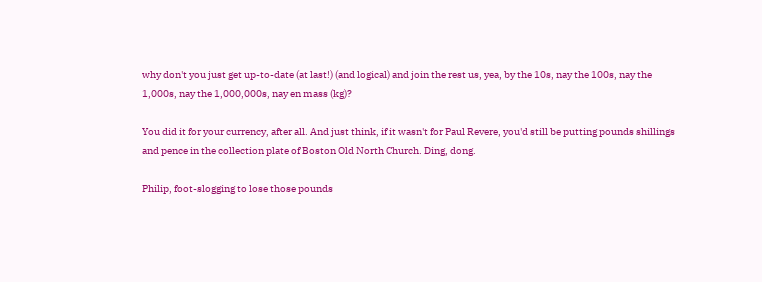why don't you just get up-to-date (at last!) (and logical) and join the rest us, yea, by the 10s, nay the 100s, nay the 1,000s, nay the 1,000,000s, nay en mass (kg)?

You did it for your currency, after all. And just think, if it wasn't for Paul Revere, you'd still be putting pounds shillings and pence in the collection plate of Boston Old North Church. Ding, dong.

Philip, foot-slogging to lose those pounds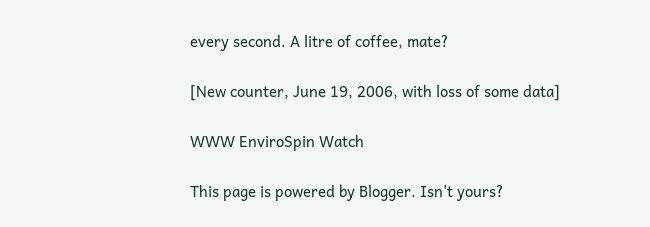every second. A litre of coffee, mate?

[New counter, June 19, 2006, with loss of some data]

WWW EnviroSpin Watch

This page is powered by Blogger. Isn't yours?